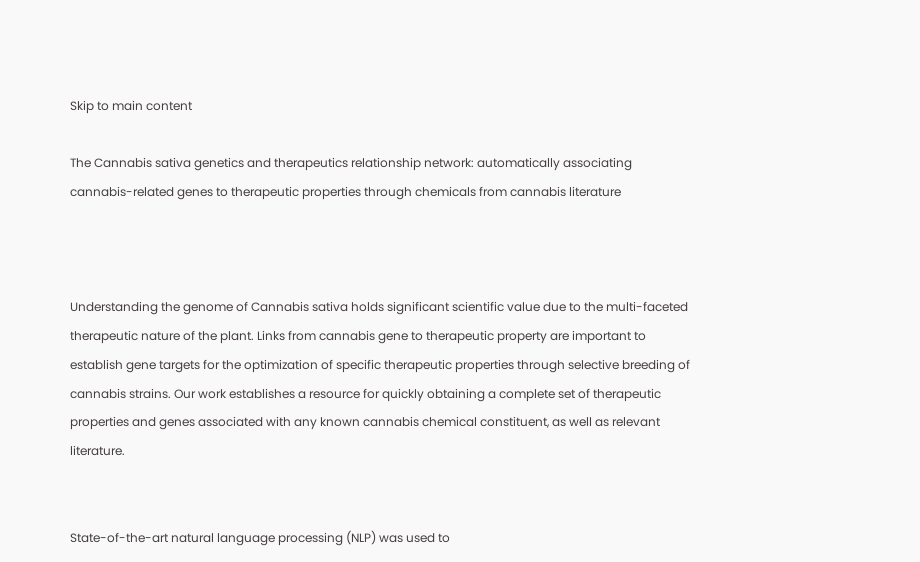Skip to main content

The Cannabis sativa genetics and therapeutics relationship network: automatically associating cannabis-related genes to therapeutic properties through chemicals from cannabis literature



Understanding the genome of Cannabis sativa holds significant scientific value due to the multi-faceted therapeutic nature of the plant. Links from cannabis gene to therapeutic property are important to establish gene targets for the optimization of specific therapeutic properties through selective breeding of cannabis strains. Our work establishes a resource for quickly obtaining a complete set of therapeutic properties and genes associated with any known cannabis chemical constituent, as well as relevant literature.


State-of-the-art natural language processing (NLP) was used to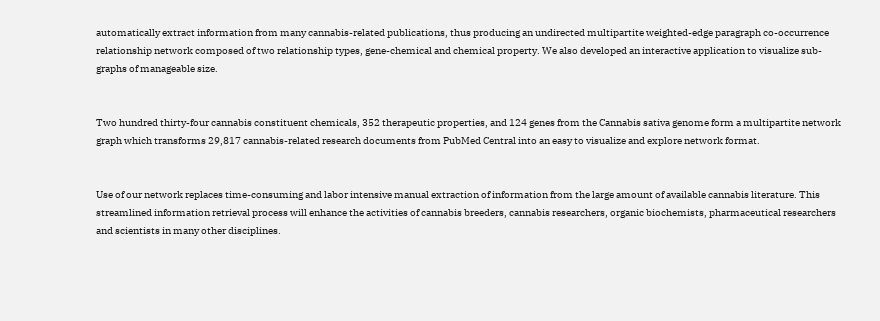automatically extract information from many cannabis-related publications, thus producing an undirected multipartite weighted-edge paragraph co-occurrence relationship network composed of two relationship types, gene-chemical and chemical property. We also developed an interactive application to visualize sub-graphs of manageable size.


Two hundred thirty-four cannabis constituent chemicals, 352 therapeutic properties, and 124 genes from the Cannabis sativa genome form a multipartite network graph which transforms 29,817 cannabis-related research documents from PubMed Central into an easy to visualize and explore network format.


Use of our network replaces time-consuming and labor intensive manual extraction of information from the large amount of available cannabis literature. This streamlined information retrieval process will enhance the activities of cannabis breeders, cannabis researchers, organic biochemists, pharmaceutical researchers and scientists in many other disciplines.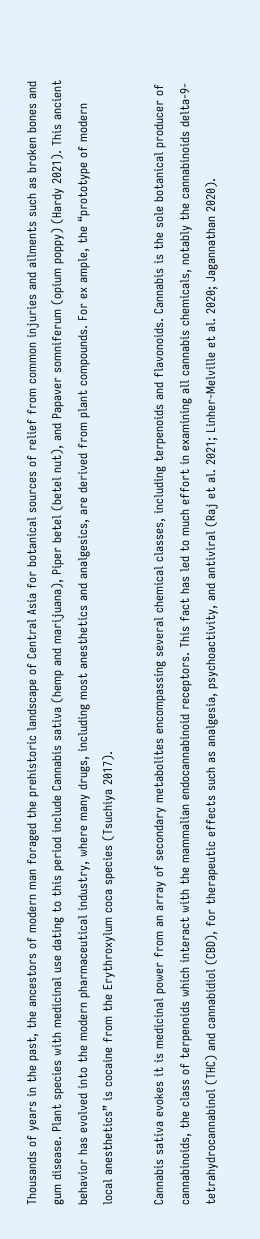Thousands of years in the past, the ancestors of modern man foraged the prehistoric landscape of Central Asia for botanical sources of relief from common injuries and ailments such as broken bones and gum disease. Plant species with medicinal use dating to this period include Cannabis sativa (hemp and marijuana), Piper betel (betel nut), and Papaver somniferum (opium poppy) (Hardy 2021). This ancient behavior has evolved into the modern pharmaceutical industry, where many drugs, including most anesthetics and analgesics, are derived from plant compounds. For ex ample, the “prototype of modern local anesthetics” is cocaine from the Erythroxylum coca species (Tsuchiya 2017).

Cannabis sativa evokes it is medicinal power from an array of secondary metabolites encompassing several chemical classes, including terpenoids and flavonoids. Cannabis is the sole botanical producer of cannabinoids, the class of terpenoids which interact with the mammalian endocannabinoid receptors. This fact has led to much effort in examining all cannabis chemicals, notably the cannabinoids delta-9-tetrahydrocannabinol (THC) and cannabidiol (CBD), for therapeutic effects such as analgesia, psychoactivity, and antiviral (Raj et al. 2021; Linher-Melville et al. 2020; Jagannathan 2020).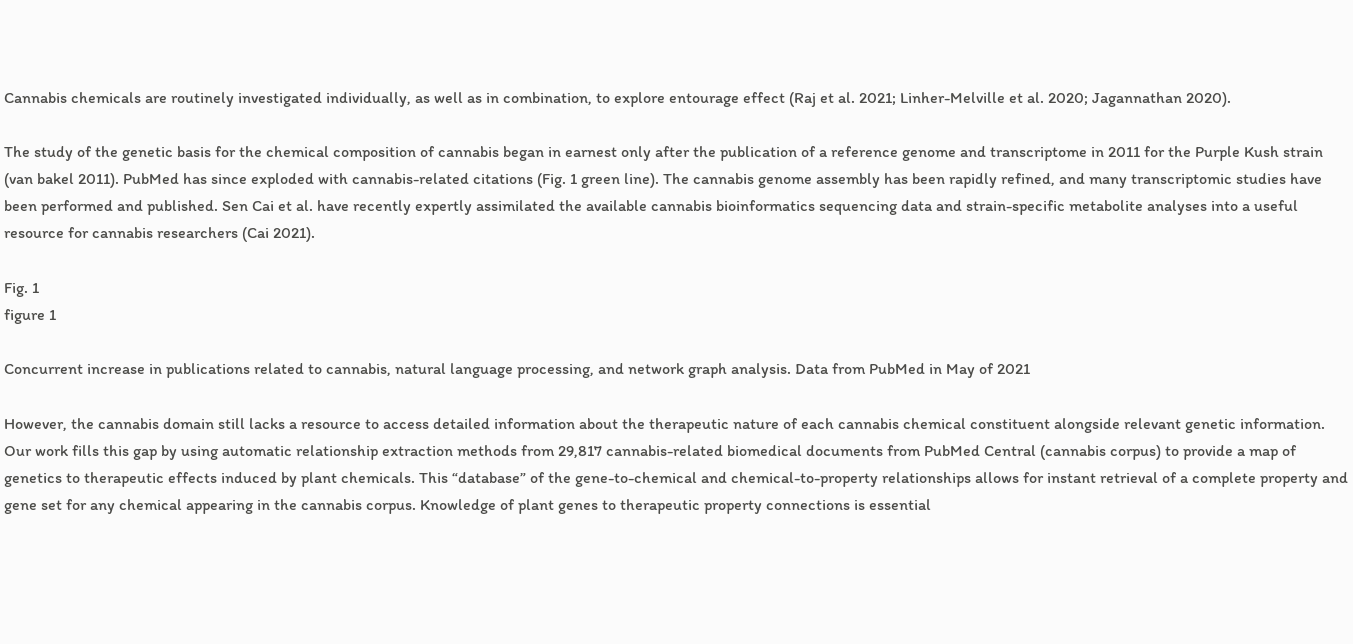Cannabis chemicals are routinely investigated individually, as well as in combination, to explore entourage effect (Raj et al. 2021; Linher-Melville et al. 2020; Jagannathan 2020).

The study of the genetic basis for the chemical composition of cannabis began in earnest only after the publication of a reference genome and transcriptome in 2011 for the Purple Kush strain (van bakel 2011). PubMed has since exploded with cannabis-related citations (Fig. 1 green line). The cannabis genome assembly has been rapidly refined, and many transcriptomic studies have been performed and published. Sen Cai et al. have recently expertly assimilated the available cannabis bioinformatics sequencing data and strain-specific metabolite analyses into a useful resource for cannabis researchers (Cai 2021).

Fig. 1
figure 1

Concurrent increase in publications related to cannabis, natural language processing, and network graph analysis. Data from PubMed in May of 2021

However, the cannabis domain still lacks a resource to access detailed information about the therapeutic nature of each cannabis chemical constituent alongside relevant genetic information. Our work fills this gap by using automatic relationship extraction methods from 29,817 cannabis-related biomedical documents from PubMed Central (cannabis corpus) to provide a map of genetics to therapeutic effects induced by plant chemicals. This “database” of the gene-to-chemical and chemical-to-property relationships allows for instant retrieval of a complete property and gene set for any chemical appearing in the cannabis corpus. Knowledge of plant genes to therapeutic property connections is essential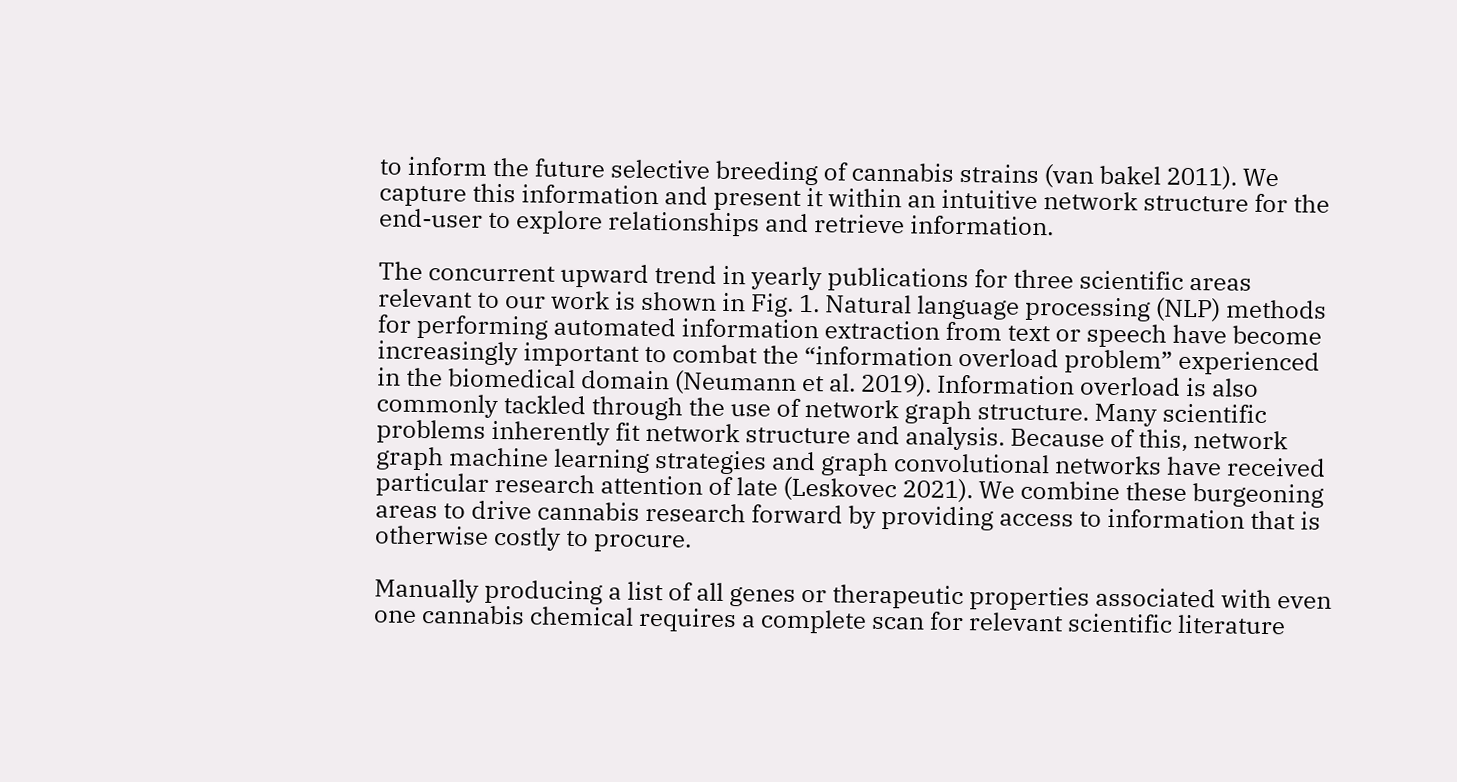to inform the future selective breeding of cannabis strains (van bakel 2011). We capture this information and present it within an intuitive network structure for the end-user to explore relationships and retrieve information.

The concurrent upward trend in yearly publications for three scientific areas relevant to our work is shown in Fig. 1. Natural language processing (NLP) methods for performing automated information extraction from text or speech have become increasingly important to combat the “information overload problem” experienced in the biomedical domain (Neumann et al. 2019). Information overload is also commonly tackled through the use of network graph structure. Many scientific problems inherently fit network structure and analysis. Because of this, network graph machine learning strategies and graph convolutional networks have received particular research attention of late (Leskovec 2021). We combine these burgeoning areas to drive cannabis research forward by providing access to information that is otherwise costly to procure.

Manually producing a list of all genes or therapeutic properties associated with even one cannabis chemical requires a complete scan for relevant scientific literature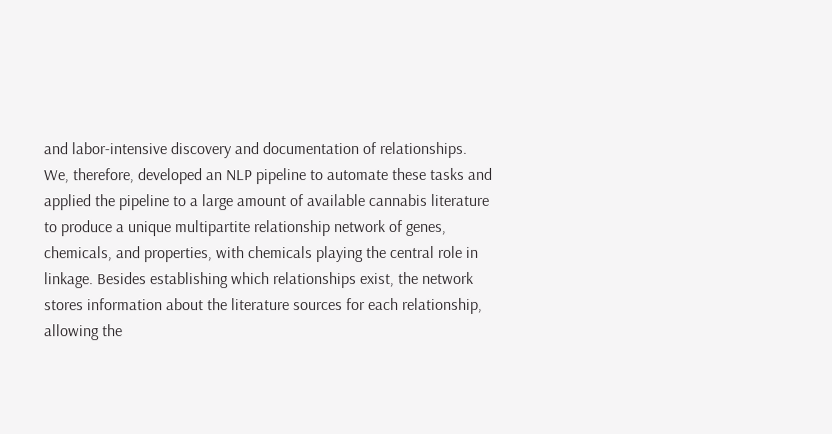and labor-intensive discovery and documentation of relationships. We, therefore, developed an NLP pipeline to automate these tasks and applied the pipeline to a large amount of available cannabis literature to produce a unique multipartite relationship network of genes, chemicals, and properties, with chemicals playing the central role in linkage. Besides establishing which relationships exist, the network stores information about the literature sources for each relationship, allowing the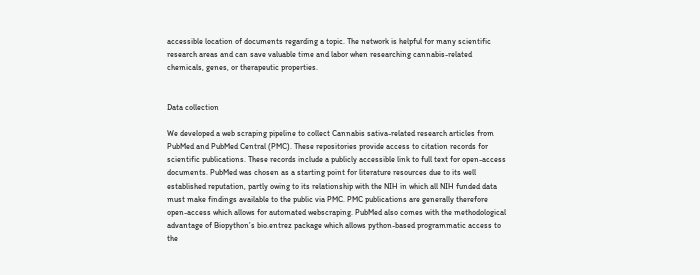accessible location of documents regarding a topic. The network is helpful for many scientific research areas and can save valuable time and labor when researching cannabis-related chemicals, genes, or therapeutic properties.


Data collection

We developed a web scraping pipeline to collect Cannabis sativa-related research articles from PubMed and PubMed Central (PMC). These repositories provide access to citation records for scientific publications. These records include a publicly accessible link to full text for open-access documents. PubMed was chosen as a starting point for literature resources due to its well established reputation, partly owing to its relationship with the NIH in which all NIH funded data must make findings available to the public via PMC. PMC publications are generally therefore open-access which allows for automated webscraping. PubMed also comes with the methodological advantage of Biopython’s bio.entrez package which allows python-based programmatic access to the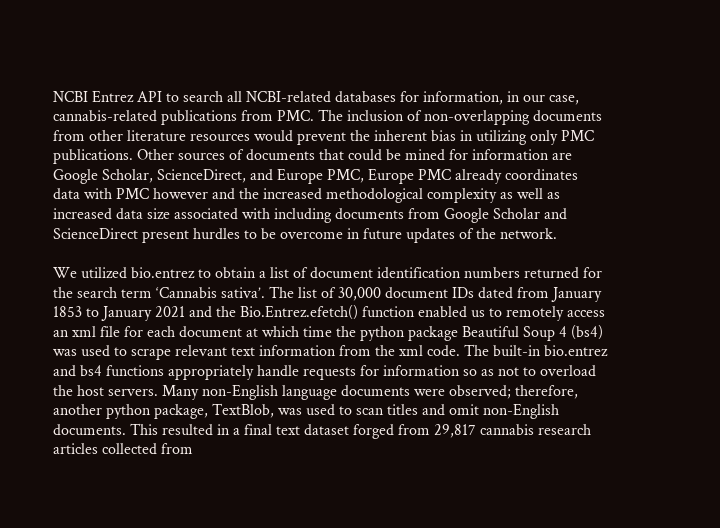NCBI Entrez API to search all NCBI-related databases for information, in our case, cannabis-related publications from PMC. The inclusion of non-overlapping documents from other literature resources would prevent the inherent bias in utilizing only PMC publications. Other sources of documents that could be mined for information are Google Scholar, ScienceDirect, and Europe PMC, Europe PMC already coordinates data with PMC however and the increased methodological complexity as well as increased data size associated with including documents from Google Scholar and ScienceDirect present hurdles to be overcome in future updates of the network.

We utilized bio.entrez to obtain a list of document identification numbers returned for the search term ‘Cannabis sativa’. The list of 30,000 document IDs dated from January 1853 to January 2021 and the Bio.Entrez.efetch() function enabled us to remotely access an xml file for each document at which time the python package Beautiful Soup 4 (bs4) was used to scrape relevant text information from the xml code. The built-in bio.entrez and bs4 functions appropriately handle requests for information so as not to overload the host servers. Many non-English language documents were observed; therefore, another python package, TextBlob, was used to scan titles and omit non-English documents. This resulted in a final text dataset forged from 29,817 cannabis research articles collected from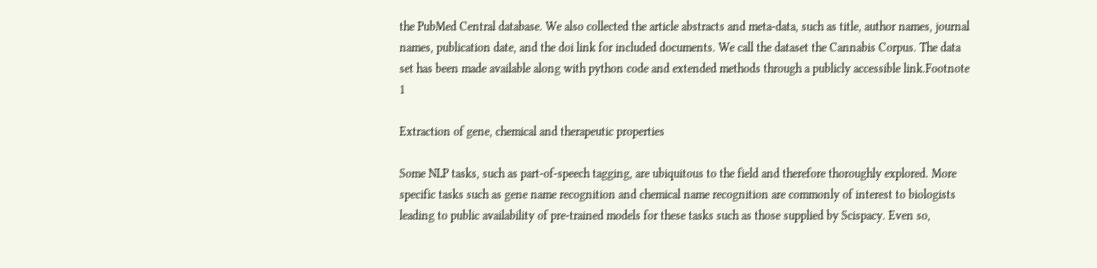the PubMed Central database. We also collected the article abstracts and meta-data, such as title, author names, journal names, publication date, and the doi link for included documents. We call the dataset the Cannabis Corpus. The data set has been made available along with python code and extended methods through a publicly accessible link.Footnote 1

Extraction of gene, chemical and therapeutic properties

Some NLP tasks, such as part-of-speech tagging, are ubiquitous to the field and therefore thoroughly explored. More specific tasks such as gene name recognition and chemical name recognition are commonly of interest to biologists leading to public availability of pre-trained models for these tasks such as those supplied by Scispacy. Even so,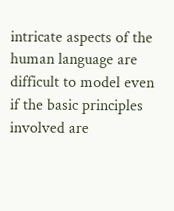intricate aspects of the human language are difficult to model even if the basic principles involved are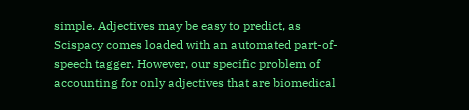simple. Adjectives may be easy to predict, as Scispacy comes loaded with an automated part-of-speech tagger. However, our specific problem of accounting for only adjectives that are biomedical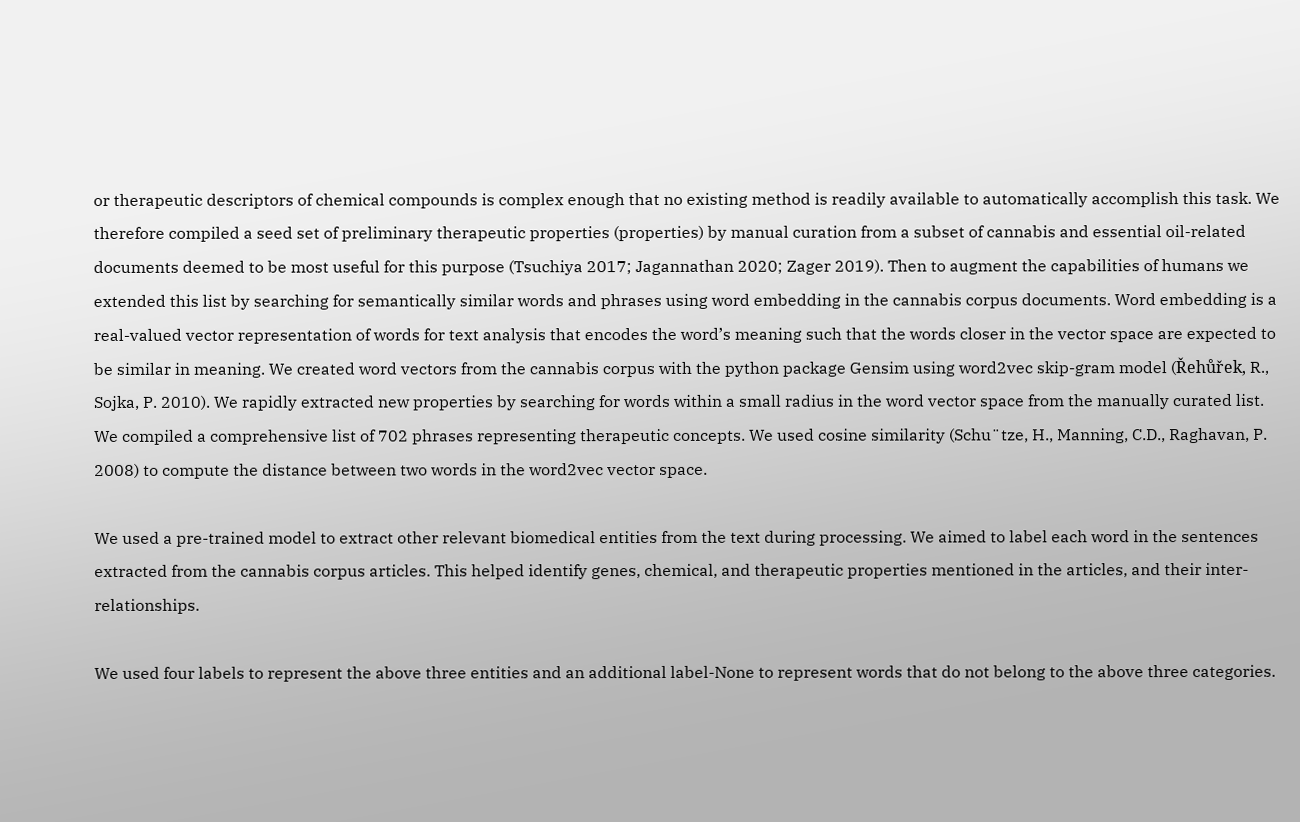or therapeutic descriptors of chemical compounds is complex enough that no existing method is readily available to automatically accomplish this task. We therefore compiled a seed set of preliminary therapeutic properties (properties) by manual curation from a subset of cannabis and essential oil-related documents deemed to be most useful for this purpose (Tsuchiya 2017; Jagannathan 2020; Zager 2019). Then to augment the capabilities of humans we extended this list by searching for semantically similar words and phrases using word embedding in the cannabis corpus documents. Word embedding is a real-valued vector representation of words for text analysis that encodes the word’s meaning such that the words closer in the vector space are expected to be similar in meaning. We created word vectors from the cannabis corpus with the python package Gensim using word2vec skip-gram model (Řehůřek, R., Sojka, P. 2010). We rapidly extracted new properties by searching for words within a small radius in the word vector space from the manually curated list. We compiled a comprehensive list of 702 phrases representing therapeutic concepts. We used cosine similarity (Schu¨tze, H., Manning, C.D., Raghavan, P. 2008) to compute the distance between two words in the word2vec vector space.

We used a pre-trained model to extract other relevant biomedical entities from the text during processing. We aimed to label each word in the sentences extracted from the cannabis corpus articles. This helped identify genes, chemical, and therapeutic properties mentioned in the articles, and their inter-relationships.

We used four labels to represent the above three entities and an additional label-None to represent words that do not belong to the above three categories.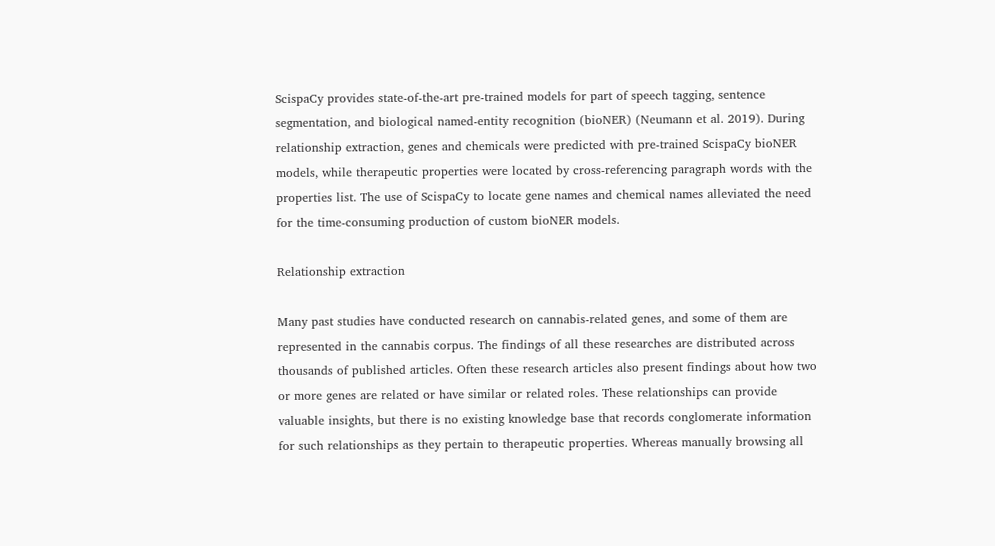ScispaCy provides state-of-the-art pre-trained models for part of speech tagging, sentence segmentation, and biological named-entity recognition (bioNER) (Neumann et al. 2019). During relationship extraction, genes and chemicals were predicted with pre-trained ScispaCy bioNER models, while therapeutic properties were located by cross-referencing paragraph words with the properties list. The use of ScispaCy to locate gene names and chemical names alleviated the need for the time-consuming production of custom bioNER models.

Relationship extraction

Many past studies have conducted research on cannabis-related genes, and some of them are represented in the cannabis corpus. The findings of all these researches are distributed across thousands of published articles. Often these research articles also present findings about how two or more genes are related or have similar or related roles. These relationships can provide valuable insights, but there is no existing knowledge base that records conglomerate information for such relationships as they pertain to therapeutic properties. Whereas manually browsing all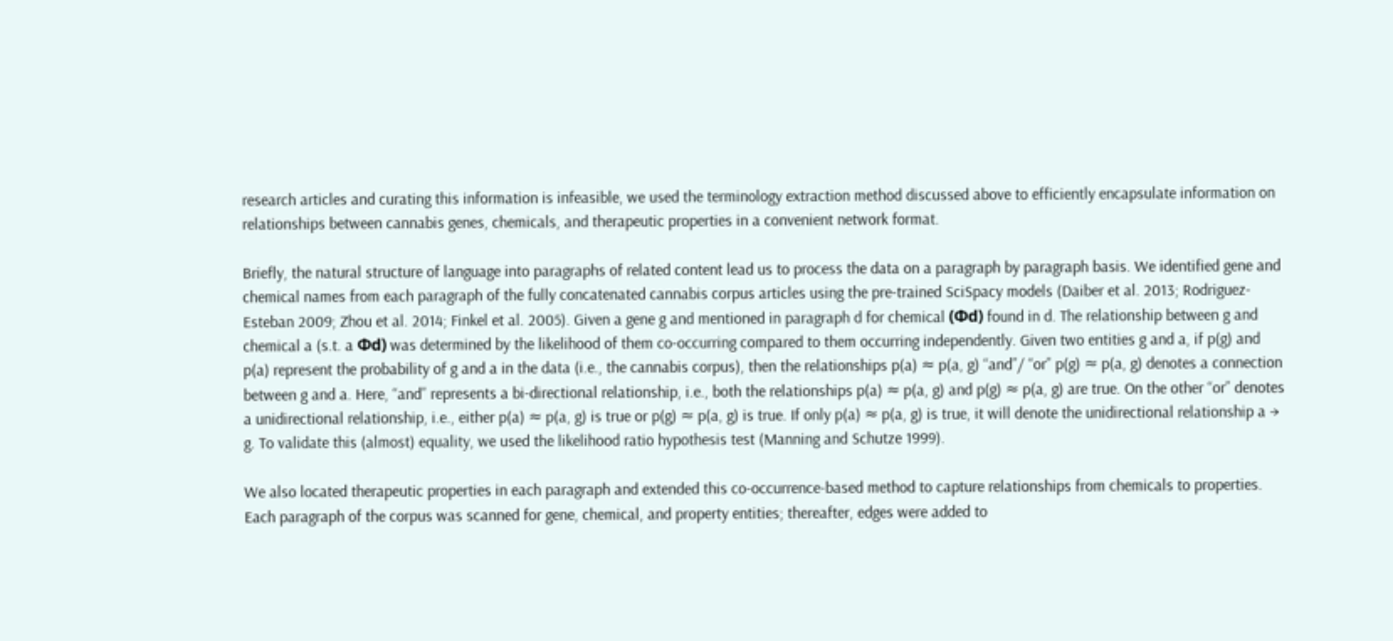research articles and curating this information is infeasible, we used the terminology extraction method discussed above to efficiently encapsulate information on relationships between cannabis genes, chemicals, and therapeutic properties in a convenient network format.

Briefly, the natural structure of language into paragraphs of related content lead us to process the data on a paragraph by paragraph basis. We identified gene and chemical names from each paragraph of the fully concatenated cannabis corpus articles using the pre-trained SciSpacy models (Daiber et al. 2013; Rodriguez-Esteban 2009; Zhou et al. 2014; Finkel et al. 2005). Given a gene g and mentioned in paragraph d for chemical (Φd) found in d. The relationship between g and chemical a (s.t. a Φd) was determined by the likelihood of them co-occurring compared to them occurring independently. Given two entities g and a, if p(g) and p(a) represent the probability of g and a in the data (i.e., the cannabis corpus), then the relationships p(a) ≈ p(a, g) “and”/ “or” p(g) ≈ p(a, g) denotes a connection between g and a. Here, “and” represents a bi-directional relationship, i.e., both the relationships p(a) ≈ p(a, g) and p(g) ≈ p(a, g) are true. On the other “or” denotes a unidirectional relationship, i.e., either p(a) ≈ p(a, g) is true or p(g) ≈ p(a, g) is true. If only p(a) ≈ p(a, g) is true, it will denote the unidirectional relationship a → g. To validate this (almost) equality, we used the likelihood ratio hypothesis test (Manning and Schutze 1999).

We also located therapeutic properties in each paragraph and extended this co-occurrence-based method to capture relationships from chemicals to properties. Each paragraph of the corpus was scanned for gene, chemical, and property entities; thereafter, edges were added to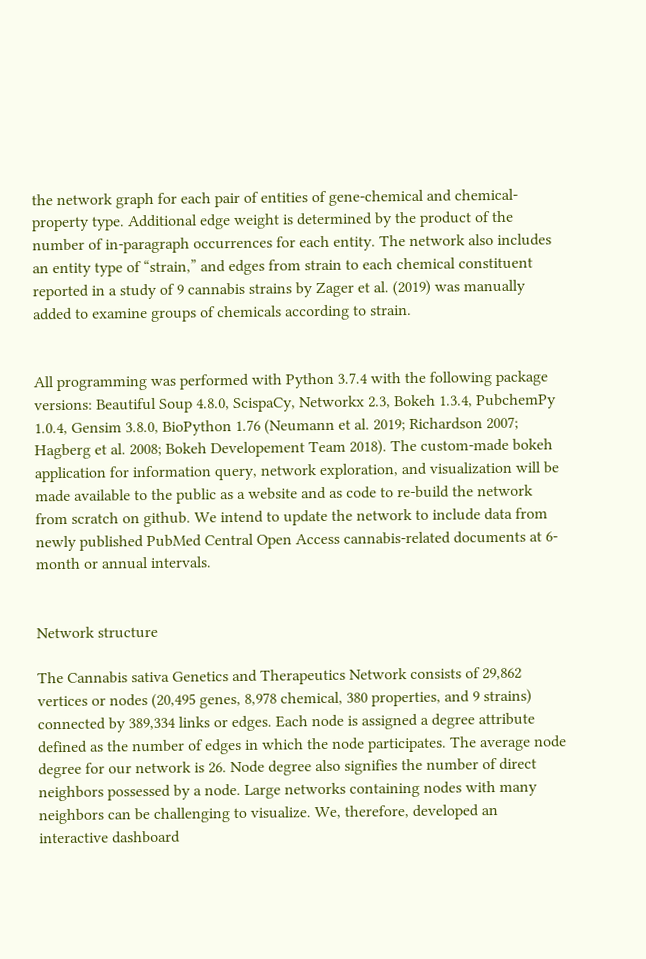the network graph for each pair of entities of gene-chemical and chemical-property type. Additional edge weight is determined by the product of the number of in-paragraph occurrences for each entity. The network also includes an entity type of “strain,” and edges from strain to each chemical constituent reported in a study of 9 cannabis strains by Zager et al. (2019) was manually added to examine groups of chemicals according to strain.


All programming was performed with Python 3.7.4 with the following package versions: Beautiful Soup 4.8.0, ScispaCy, Networkx 2.3, Bokeh 1.3.4, PubchemPy 1.0.4, Gensim 3.8.0, BioPython 1.76 (Neumann et al. 2019; Richardson 2007; Hagberg et al. 2008; Bokeh Developement Team 2018). The custom-made bokeh application for information query, network exploration, and visualization will be made available to the public as a website and as code to re-build the network from scratch on github. We intend to update the network to include data from newly published PubMed Central Open Access cannabis-related documents at 6-month or annual intervals.


Network structure

The Cannabis sativa Genetics and Therapeutics Network consists of 29,862 vertices or nodes (20,495 genes, 8,978 chemical, 380 properties, and 9 strains) connected by 389,334 links or edges. Each node is assigned a degree attribute defined as the number of edges in which the node participates. The average node degree for our network is 26. Node degree also signifies the number of direct neighbors possessed by a node. Large networks containing nodes with many neighbors can be challenging to visualize. We, therefore, developed an interactive dashboard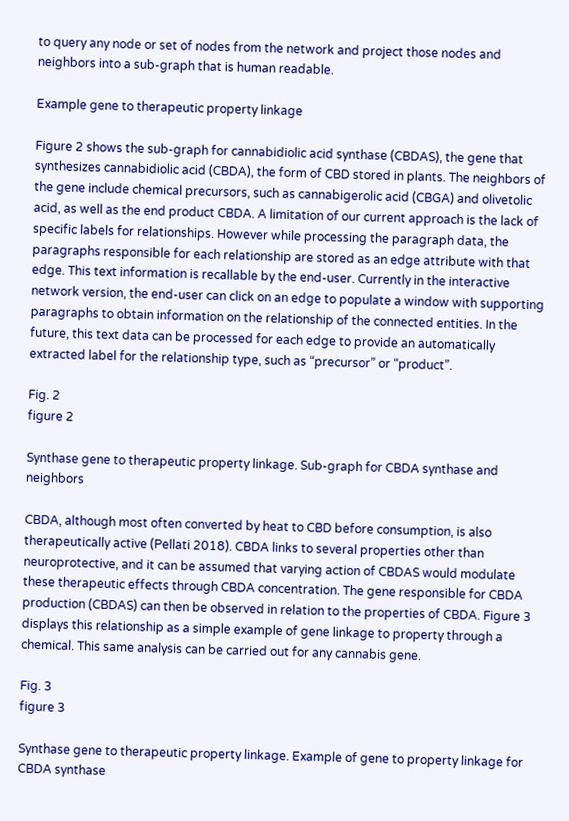to query any node or set of nodes from the network and project those nodes and neighbors into a sub-graph that is human readable.

Example gene to therapeutic property linkage

Figure 2 shows the sub-graph for cannabidiolic acid synthase (CBDAS), the gene that synthesizes cannabidiolic acid (CBDA), the form of CBD stored in plants. The neighbors of the gene include chemical precursors, such as cannabigerolic acid (CBGA) and olivetolic acid, as well as the end product CBDA. A limitation of our current approach is the lack of specific labels for relationships. However while processing the paragraph data, the paragraphs responsible for each relationship are stored as an edge attribute with that edge. This text information is recallable by the end-user. Currently in the interactive network version, the end-user can click on an edge to populate a window with supporting paragraphs to obtain information on the relationship of the connected entities. In the future, this text data can be processed for each edge to provide an automatically extracted label for the relationship type, such as “precursor” or “product”.

Fig. 2
figure 2

Synthase gene to therapeutic property linkage. Sub-graph for CBDA synthase and neighbors

CBDA, although most often converted by heat to CBD before consumption, is also therapeutically active (Pellati 2018). CBDA links to several properties other than neuroprotective, and it can be assumed that varying action of CBDAS would modulate these therapeutic effects through CBDA concentration. The gene responsible for CBDA production (CBDAS) can then be observed in relation to the properties of CBDA. Figure 3 displays this relationship as a simple example of gene linkage to property through a chemical. This same analysis can be carried out for any cannabis gene.

Fig. 3
figure 3

Synthase gene to therapeutic property linkage. Example of gene to property linkage for CBDA synthase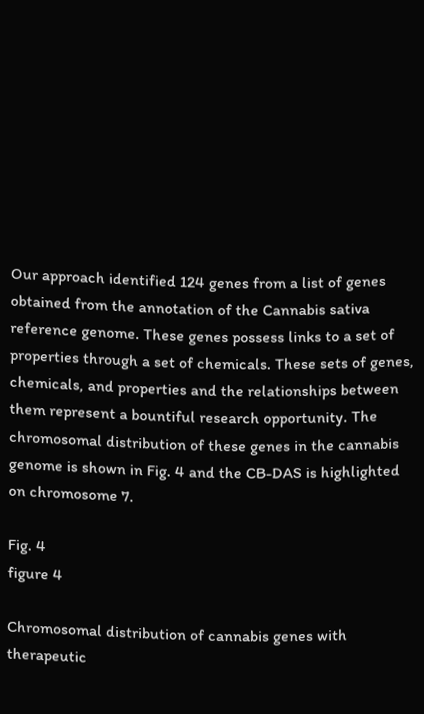Our approach identified 124 genes from a list of genes obtained from the annotation of the Cannabis sativa reference genome. These genes possess links to a set of properties through a set of chemicals. These sets of genes, chemicals, and properties and the relationships between them represent a bountiful research opportunity. The chromosomal distribution of these genes in the cannabis genome is shown in Fig. 4 and the CB-DAS is highlighted on chromosome 7.

Fig. 4
figure 4

Chromosomal distribution of cannabis genes with therapeutic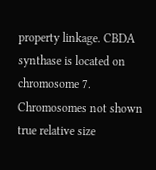property linkage. CBDA synthase is located on chromosome 7. Chromosomes not shown true relative size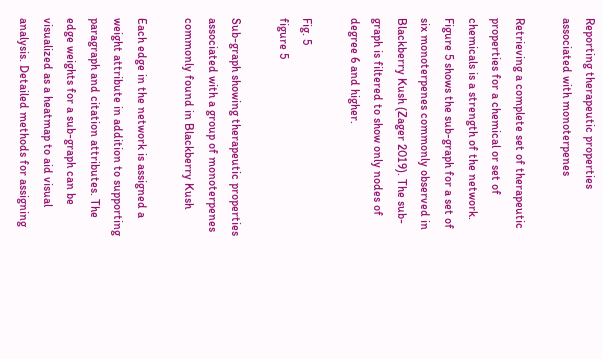Reporting therapeutic properties associated with monoterpenes

Retrieving a complete set of therapeutic properties for a chemical or set of chemicals is a strength of the network. Figure 5 shows the sub-graph for a set of six monoterpenes commonly observed in Blackberry Kush (Zager 2019). The sub-graph is filtered to show only nodes of degree 6 and higher.

Fig. 5
figure 5

Sub-graph showing therapeutic properties associated with a group of monoterpenes commonly found in Blackberry Kush

Each edge in the network is assigned a weight attribute in addition to supporting paragraph and citation attributes. The edge weights for a sub-graph can be visualized as a heatmap to aid visual analysis. Detailed methods for assigning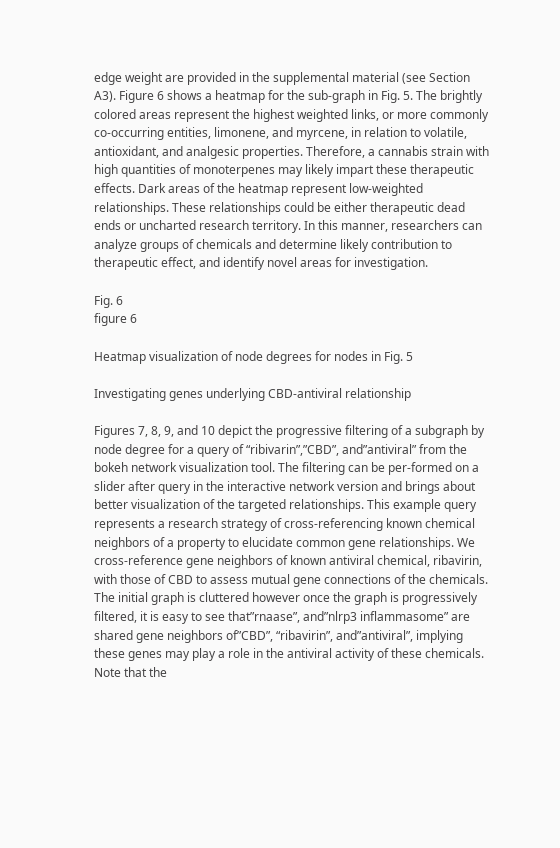edge weight are provided in the supplemental material (see Section A3). Figure 6 shows a heatmap for the sub-graph in Fig. 5. The brightly colored areas represent the highest weighted links, or more commonly co-occurring entities, limonene, and myrcene, in relation to volatile, antioxidant, and analgesic properties. Therefore, a cannabis strain with high quantities of monoterpenes may likely impart these therapeutic effects. Dark areas of the heatmap represent low-weighted relationships. These relationships could be either therapeutic dead ends or uncharted research territory. In this manner, researchers can analyze groups of chemicals and determine likely contribution to therapeutic effect, and identify novel areas for investigation.

Fig. 6
figure 6

Heatmap visualization of node degrees for nodes in Fig. 5

Investigating genes underlying CBD-antiviral relationship

Figures 7, 8, 9, and 10 depict the progressive filtering of a subgraph by node degree for a query of “ribivarin”,”CBD”, and”antiviral” from the bokeh network visualization tool. The filtering can be per-formed on a slider after query in the interactive network version and brings about better visualization of the targeted relationships. This example query represents a research strategy of cross-referencing known chemical neighbors of a property to elucidate common gene relationships. We cross-reference gene neighbors of known antiviral chemical, ribavirin, with those of CBD to assess mutual gene connections of the chemicals. The initial graph is cluttered however once the graph is progressively filtered, it is easy to see that”rnaase”, and”nlrp3 inflammasome” are shared gene neighbors of”CBD”, “ribavirin”, and”antiviral”, implying these genes may play a role in the antiviral activity of these chemicals. Note that the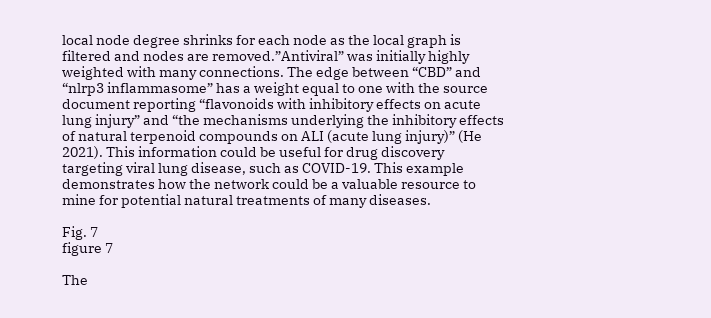local node degree shrinks for each node as the local graph is filtered and nodes are removed.”Antiviral” was initially highly weighted with many connections. The edge between “CBD” and “nlrp3 inflammasome” has a weight equal to one with the source document reporting “flavonoids with inhibitory effects on acute lung injury” and “the mechanisms underlying the inhibitory effects of natural terpenoid compounds on ALI (acute lung injury)” (He 2021). This information could be useful for drug discovery targeting viral lung disease, such as COVID-19. This example demonstrates how the network could be a valuable resource to mine for potential natural treatments of many diseases.

Fig. 7
figure 7

The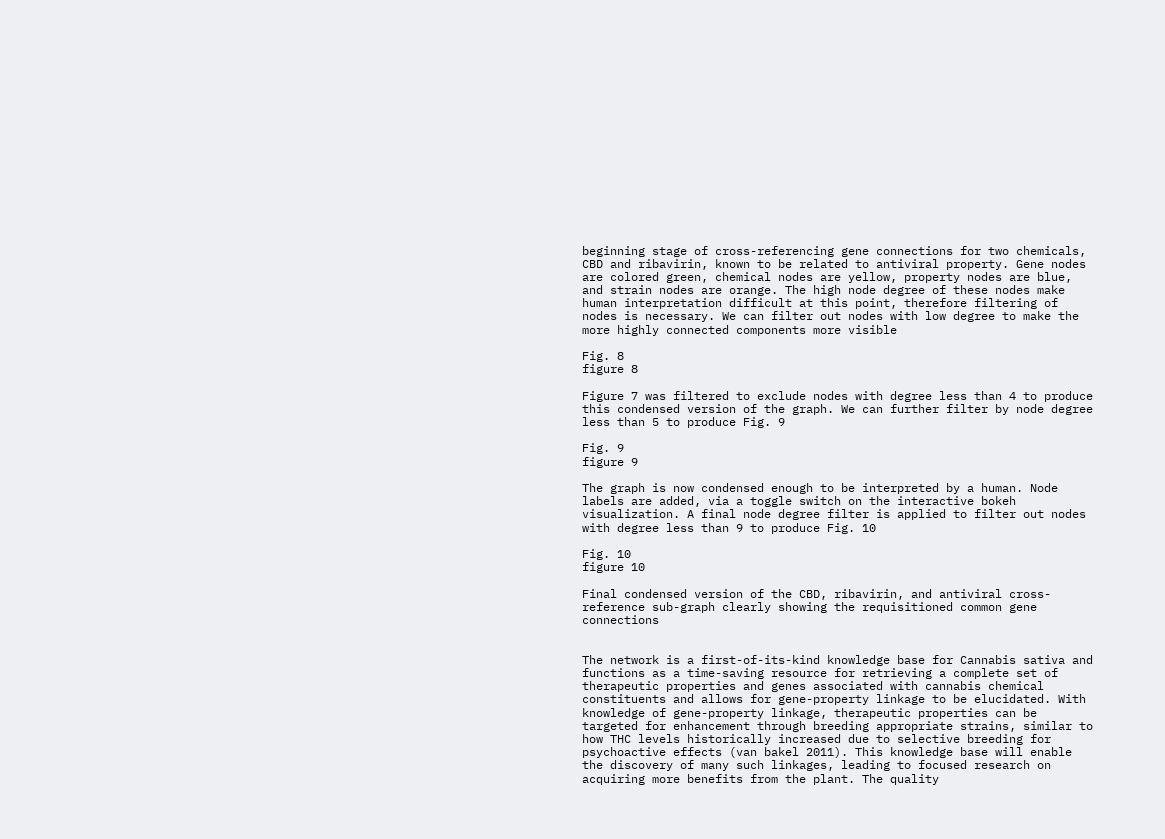beginning stage of cross-referencing gene connections for two chemicals, CBD and ribavirin, known to be related to antiviral property. Gene nodes are colored green, chemical nodes are yellow, property nodes are blue, and strain nodes are orange. The high node degree of these nodes make human interpretation difficult at this point, therefore filtering of nodes is necessary. We can filter out nodes with low degree to make the more highly connected components more visible

Fig. 8
figure 8

Figure 7 was filtered to exclude nodes with degree less than 4 to produce this condensed version of the graph. We can further filter by node degree less than 5 to produce Fig. 9

Fig. 9
figure 9

The graph is now condensed enough to be interpreted by a human. Node labels are added, via a toggle switch on the interactive bokeh visualization. A final node degree filter is applied to filter out nodes with degree less than 9 to produce Fig. 10

Fig. 10
figure 10

Final condensed version of the CBD, ribavirin, and antiviral cross-reference sub-graph clearly showing the requisitioned common gene connections


The network is a first-of-its-kind knowledge base for Cannabis sativa and functions as a time-saving resource for retrieving a complete set of therapeutic properties and genes associated with cannabis chemical constituents and allows for gene-property linkage to be elucidated. With knowledge of gene-property linkage, therapeutic properties can be targeted for enhancement through breeding appropriate strains, similar to how THC levels historically increased due to selective breeding for psychoactive effects (van bakel 2011). This knowledge base will enable the discovery of many such linkages, leading to focused research on acquiring more benefits from the plant. The quality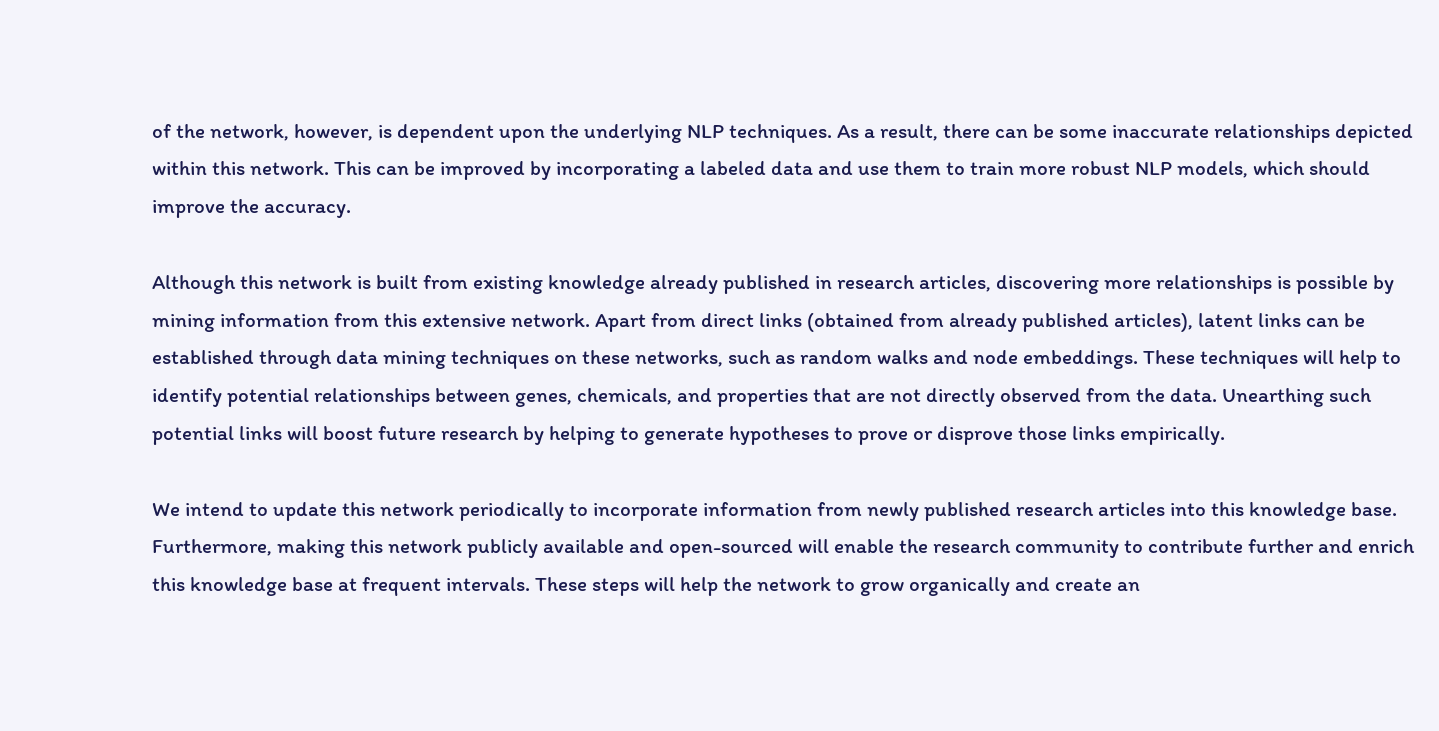of the network, however, is dependent upon the underlying NLP techniques. As a result, there can be some inaccurate relationships depicted within this network. This can be improved by incorporating a labeled data and use them to train more robust NLP models, which should improve the accuracy.

Although this network is built from existing knowledge already published in research articles, discovering more relationships is possible by mining information from this extensive network. Apart from direct links (obtained from already published articles), latent links can be established through data mining techniques on these networks, such as random walks and node embeddings. These techniques will help to identify potential relationships between genes, chemicals, and properties that are not directly observed from the data. Unearthing such potential links will boost future research by helping to generate hypotheses to prove or disprove those links empirically.

We intend to update this network periodically to incorporate information from newly published research articles into this knowledge base. Furthermore, making this network publicly available and open-sourced will enable the research community to contribute further and enrich this knowledge base at frequent intervals. These steps will help the network to grow organically and create an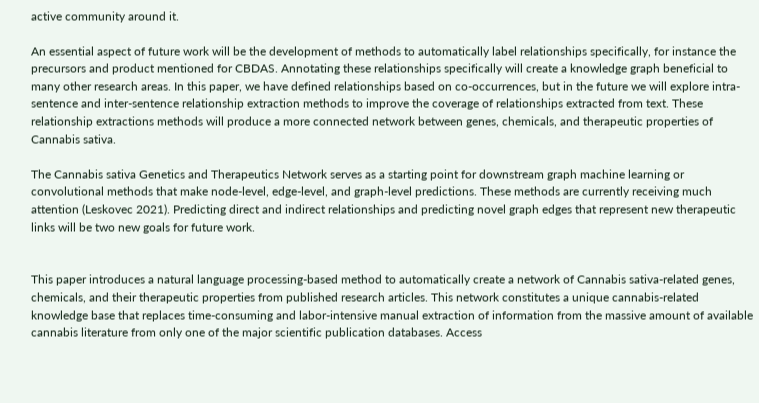active community around it.

An essential aspect of future work will be the development of methods to automatically label relationships specifically, for instance the precursors and product mentioned for CBDAS. Annotating these relationships specifically will create a knowledge graph beneficial to many other research areas. In this paper, we have defined relationships based on co-occurrences, but in the future we will explore intra-sentence and inter-sentence relationship extraction methods to improve the coverage of relationships extracted from text. These relationship extractions methods will produce a more connected network between genes, chemicals, and therapeutic properties of Cannabis sativa.

The Cannabis sativa Genetics and Therapeutics Network serves as a starting point for downstream graph machine learning or convolutional methods that make node-level, edge-level, and graph-level predictions. These methods are currently receiving much attention (Leskovec 2021). Predicting direct and indirect relationships and predicting novel graph edges that represent new therapeutic links will be two new goals for future work.


This paper introduces a natural language processing-based method to automatically create a network of Cannabis sativa-related genes, chemicals, and their therapeutic properties from published research articles. This network constitutes a unique cannabis-related knowledge base that replaces time-consuming and labor-intensive manual extraction of information from the massive amount of available cannabis literature from only one of the major scientific publication databases. Access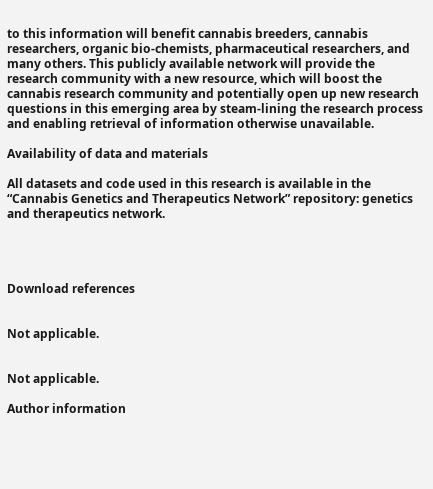to this information will benefit cannabis breeders, cannabis researchers, organic bio-chemists, pharmaceutical researchers, and many others. This publicly available network will provide the research community with a new resource, which will boost the cannabis research community and potentially open up new research questions in this emerging area by steam-lining the research process and enabling retrieval of information otherwise unavailable.

Availability of data and materials

All datasets and code used in this research is available in the “Cannabis Genetics and Therapeutics Network” repository: genetics and therapeutics network.




Download references


Not applicable.


Not applicable.

Author information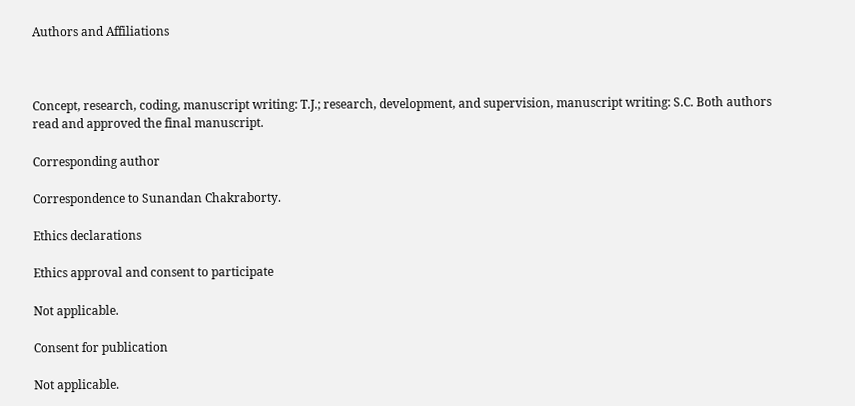Authors and Affiliations



Concept, research, coding, manuscript writing: T.J.; research, development, and supervision, manuscript writing: S.C. Both authors read and approved the final manuscript.

Corresponding author

Correspondence to Sunandan Chakraborty.

Ethics declarations

Ethics approval and consent to participate

Not applicable.

Consent for publication

Not applicable.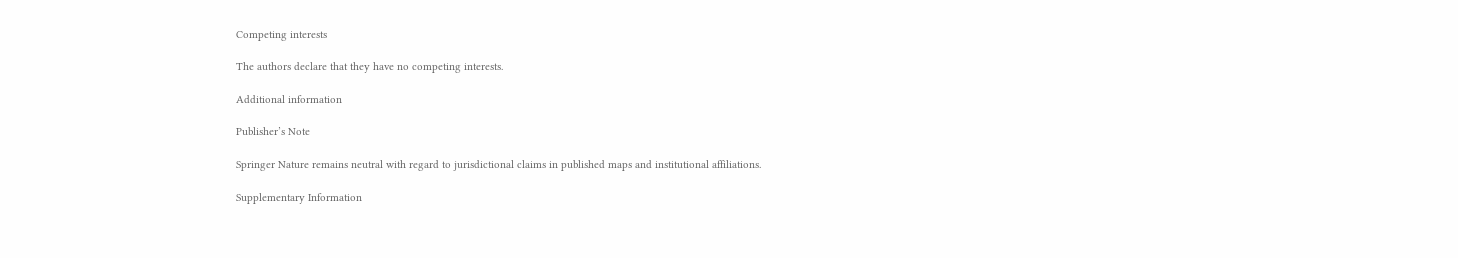Competing interests

The authors declare that they have no competing interests.

Additional information

Publisher’s Note

Springer Nature remains neutral with regard to jurisdictional claims in published maps and institutional affiliations.

Supplementary Information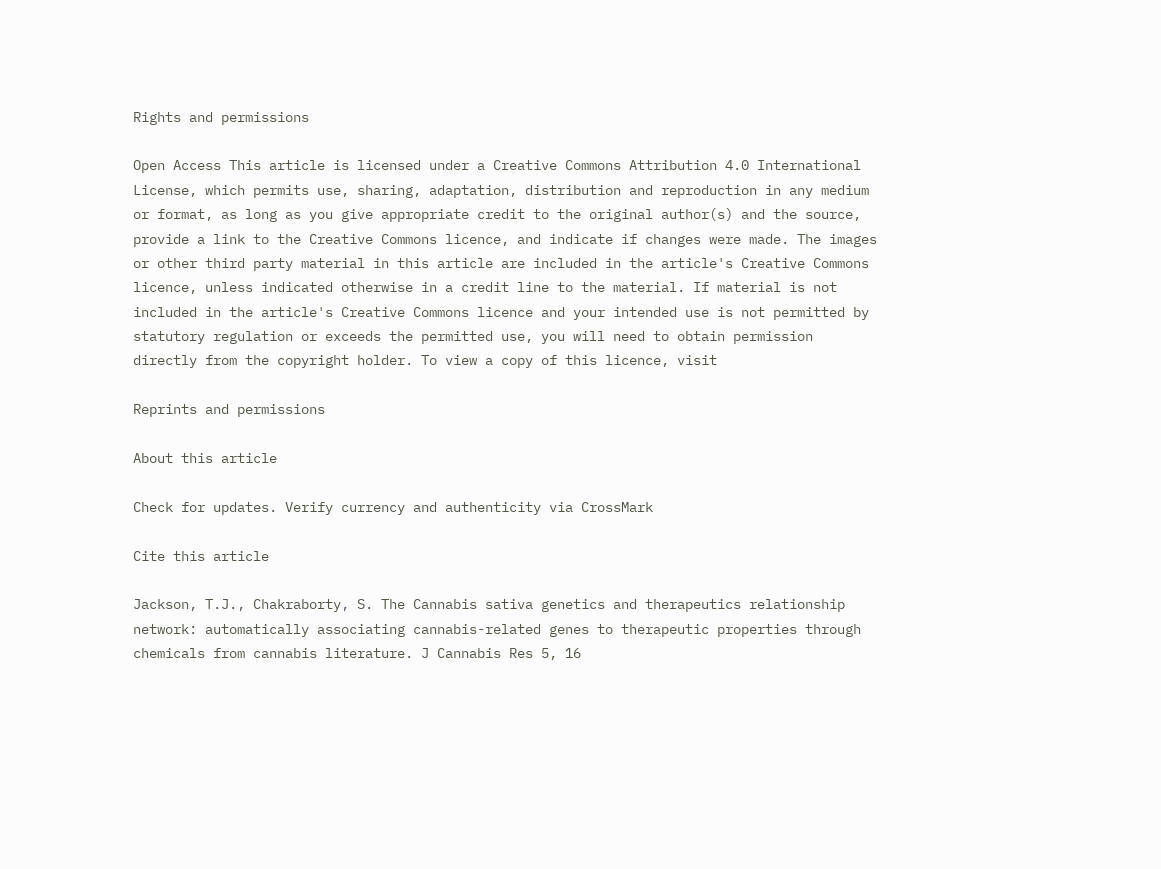Rights and permissions

Open Access This article is licensed under a Creative Commons Attribution 4.0 International License, which permits use, sharing, adaptation, distribution and reproduction in any medium or format, as long as you give appropriate credit to the original author(s) and the source, provide a link to the Creative Commons licence, and indicate if changes were made. The images or other third party material in this article are included in the article's Creative Commons licence, unless indicated otherwise in a credit line to the material. If material is not included in the article's Creative Commons licence and your intended use is not permitted by statutory regulation or exceeds the permitted use, you will need to obtain permission directly from the copyright holder. To view a copy of this licence, visit

Reprints and permissions

About this article

Check for updates. Verify currency and authenticity via CrossMark

Cite this article

Jackson, T.J., Chakraborty, S. The Cannabis sativa genetics and therapeutics relationship network: automatically associating cannabis-related genes to therapeutic properties through chemicals from cannabis literature. J Cannabis Res 5, 16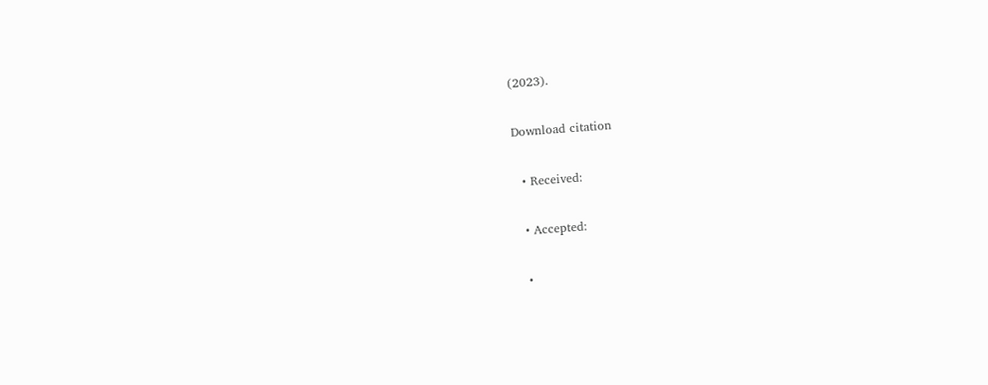(2023).

Download citation

  • Received:

  • Accepted:

  •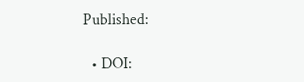Published:

  • DOI: